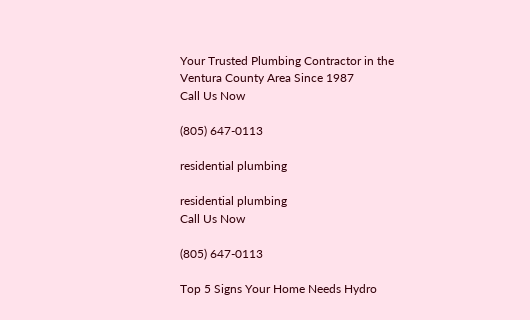Your Trusted Plumbing Contractor in the Ventura County Area Since 1987
Call Us Now

(805) 647-0113

residential plumbing

residential plumbing
Call Us Now

(805) 647-0113

Top 5 Signs Your Home Needs Hydro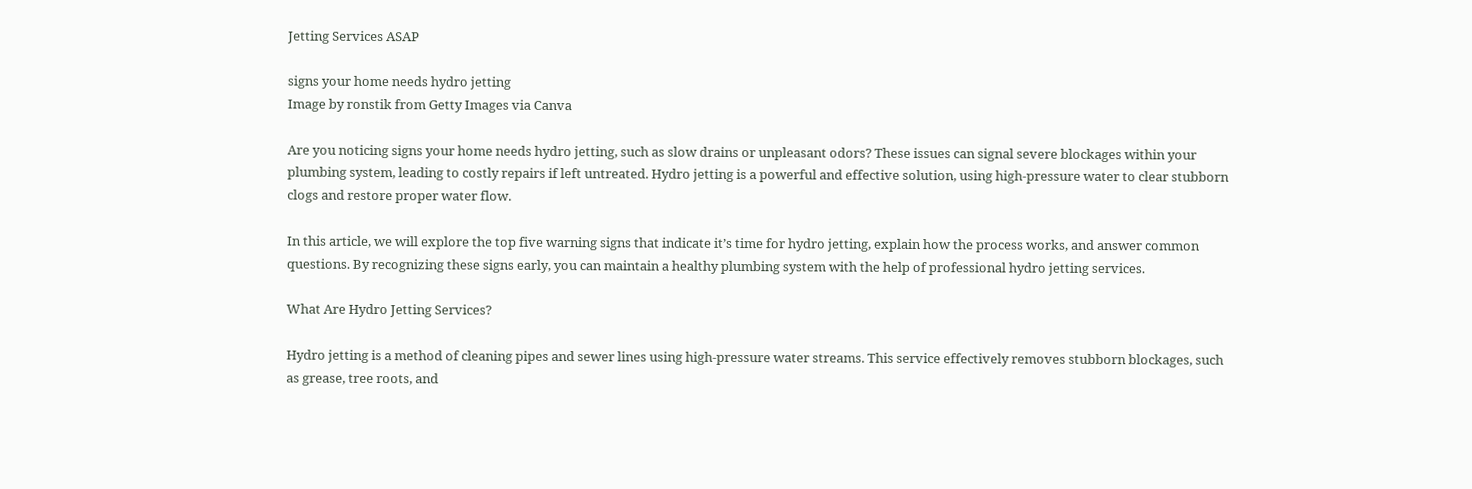Jetting Services ASAP

signs your home needs hydro jetting
Image by ronstik from Getty Images via Canva

Are you noticing signs your home needs hydro jetting, such as slow drains or unpleasant odors? These issues can signal severe blockages within your plumbing system, leading to costly repairs if left untreated. Hydro jetting is a powerful and effective solution, using high-pressure water to clear stubborn clogs and restore proper water flow.

In this article, we will explore the top five warning signs that indicate it’s time for hydro jetting, explain how the process works, and answer common questions. By recognizing these signs early, you can maintain a healthy plumbing system with the help of professional hydro jetting services.

What Are Hydro Jetting Services?

Hydro jetting is a method of cleaning pipes and sewer lines using high-pressure water streams. This service effectively removes stubborn blockages, such as grease, tree roots, and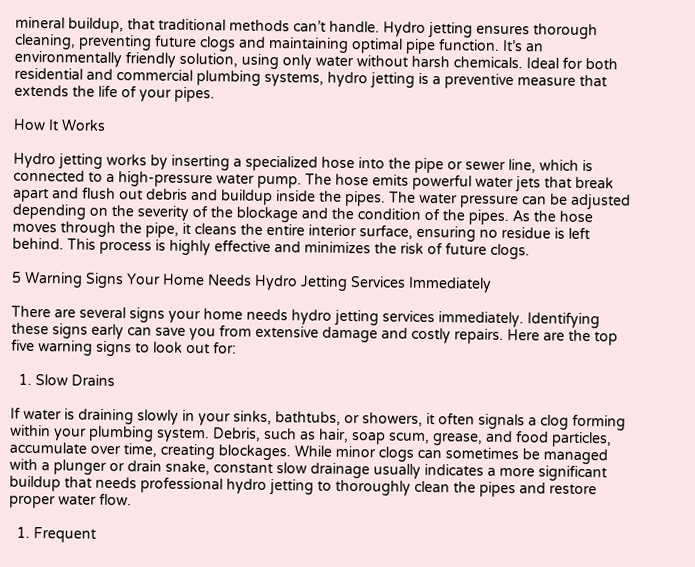mineral buildup, that traditional methods can’t handle. Hydro jetting ensures thorough cleaning, preventing future clogs and maintaining optimal pipe function. It’s an environmentally friendly solution, using only water without harsh chemicals. Ideal for both residential and commercial plumbing systems, hydro jetting is a preventive measure that extends the life of your pipes.

How It Works

Hydro jetting works by inserting a specialized hose into the pipe or sewer line, which is connected to a high-pressure water pump. The hose emits powerful water jets that break apart and flush out debris and buildup inside the pipes. The water pressure can be adjusted depending on the severity of the blockage and the condition of the pipes. As the hose moves through the pipe, it cleans the entire interior surface, ensuring no residue is left behind. This process is highly effective and minimizes the risk of future clogs.

5 Warning Signs Your Home Needs Hydro Jetting Services Immediately

There are several signs your home needs hydro jetting services immediately. Identifying these signs early can save you from extensive damage and costly repairs. Here are the top five warning signs to look out for:

  1. Slow Drains

If water is draining slowly in your sinks, bathtubs, or showers, it often signals a clog forming within your plumbing system. Debris, such as hair, soap scum, grease, and food particles, accumulate over time, creating blockages. While minor clogs can sometimes be managed with a plunger or drain snake, constant slow drainage usually indicates a more significant buildup that needs professional hydro jetting to thoroughly clean the pipes and restore proper water flow.

  1. Frequent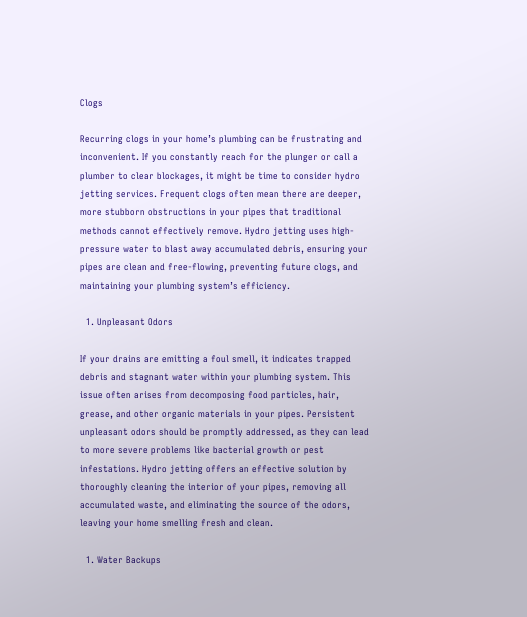Clogs

Recurring clogs in your home’s plumbing can be frustrating and inconvenient. If you constantly reach for the plunger or call a plumber to clear blockages, it might be time to consider hydro jetting services. Frequent clogs often mean there are deeper, more stubborn obstructions in your pipes that traditional methods cannot effectively remove. Hydro jetting uses high-pressure water to blast away accumulated debris, ensuring your pipes are clean and free-flowing, preventing future clogs, and maintaining your plumbing system’s efficiency.

  1. Unpleasant Odors

If your drains are emitting a foul smell, it indicates trapped debris and stagnant water within your plumbing system. This issue often arises from decomposing food particles, hair, grease, and other organic materials in your pipes. Persistent unpleasant odors should be promptly addressed, as they can lead to more severe problems like bacterial growth or pest infestations. Hydro jetting offers an effective solution by thoroughly cleaning the interior of your pipes, removing all accumulated waste, and eliminating the source of the odors, leaving your home smelling fresh and clean.

  1. Water Backups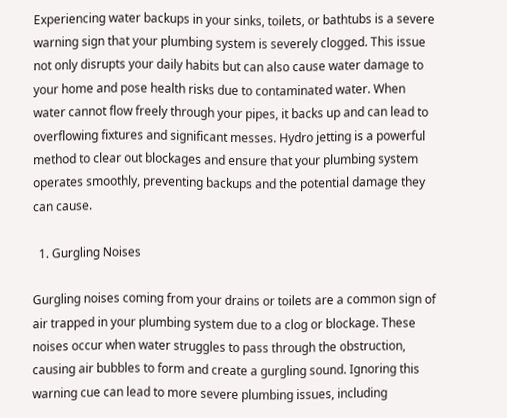Experiencing water backups in your sinks, toilets, or bathtubs is a severe warning sign that your plumbing system is severely clogged. This issue not only disrupts your daily habits but can also cause water damage to your home and pose health risks due to contaminated water. When water cannot flow freely through your pipes, it backs up and can lead to overflowing fixtures and significant messes. Hydro jetting is a powerful method to clear out blockages and ensure that your plumbing system operates smoothly, preventing backups and the potential damage they can cause.

  1. Gurgling Noises

Gurgling noises coming from your drains or toilets are a common sign of air trapped in your plumbing system due to a clog or blockage. These noises occur when water struggles to pass through the obstruction, causing air bubbles to form and create a gurgling sound. Ignoring this warning cue can lead to more severe plumbing issues, including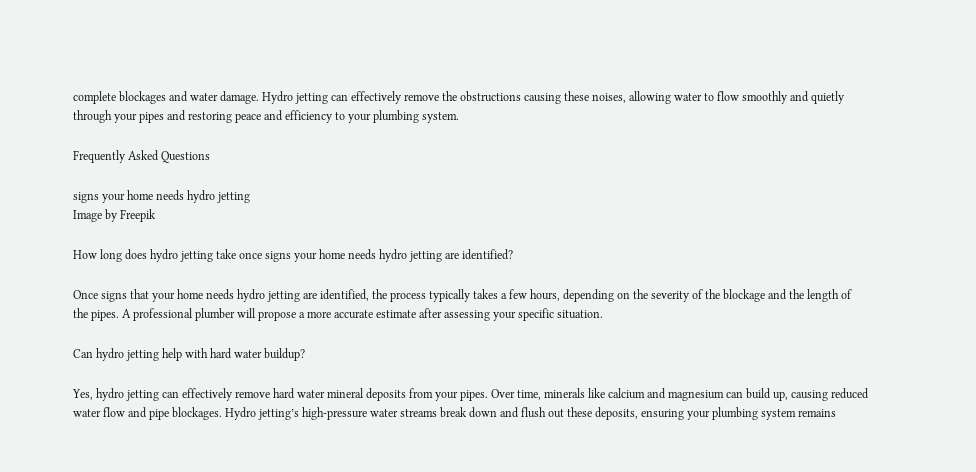complete blockages and water damage. Hydro jetting can effectively remove the obstructions causing these noises, allowing water to flow smoothly and quietly through your pipes and restoring peace and efficiency to your plumbing system.

Frequently Asked Questions

signs your home needs hydro jetting
Image by Freepik

How long does hydro jetting take once signs your home needs hydro jetting are identified?

Once signs that your home needs hydro jetting are identified, the process typically takes a few hours, depending on the severity of the blockage and the length of the pipes. A professional plumber will propose a more accurate estimate after assessing your specific situation.

Can hydro jetting help with hard water buildup?

Yes, hydro jetting can effectively remove hard water mineral deposits from your pipes. Over time, minerals like calcium and magnesium can build up, causing reduced water flow and pipe blockages. Hydro jetting’s high-pressure water streams break down and flush out these deposits, ensuring your plumbing system remains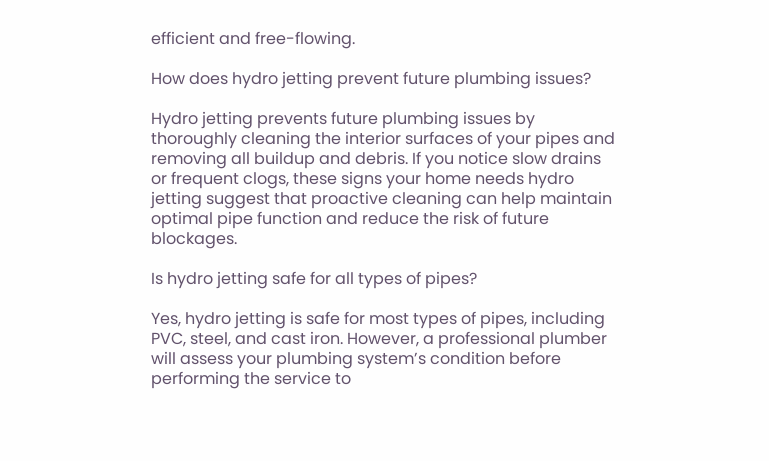efficient and free-flowing.

How does hydro jetting prevent future plumbing issues?

Hydro jetting prevents future plumbing issues by thoroughly cleaning the interior surfaces of your pipes and removing all buildup and debris. If you notice slow drains or frequent clogs, these signs your home needs hydro jetting suggest that proactive cleaning can help maintain optimal pipe function and reduce the risk of future blockages.

Is hydro jetting safe for all types of pipes?

Yes, hydro jetting is safe for most types of pipes, including PVC, steel, and cast iron. However, a professional plumber will assess your plumbing system’s condition before performing the service to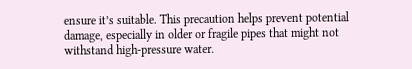ensure it’s suitable. This precaution helps prevent potential damage, especially in older or fragile pipes that might not withstand high-pressure water.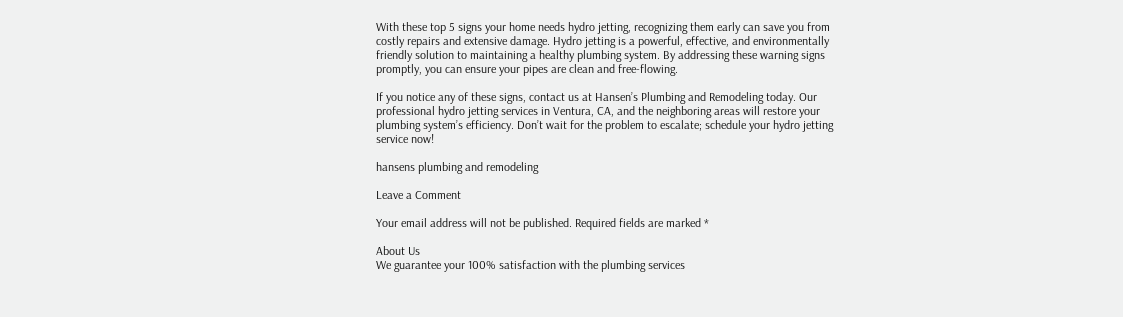With these top 5 signs your home needs hydro jetting, recognizing them early can save you from costly repairs and extensive damage. Hydro jetting is a powerful, effective, and environmentally friendly solution to maintaining a healthy plumbing system. By addressing these warning signs promptly, you can ensure your pipes are clean and free-flowing.

If you notice any of these signs, contact us at Hansen’s Plumbing and Remodeling today. Our professional hydro jetting services in Ventura, CA, and the neighboring areas will restore your plumbing system’s efficiency. Don’t wait for the problem to escalate; schedule your hydro jetting service now!

hansens plumbing and remodeling

Leave a Comment

Your email address will not be published. Required fields are marked *

About Us
We guarantee your 100% satisfaction with the plumbing services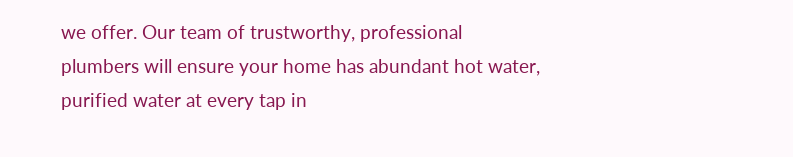we offer. Our team of trustworthy, professional plumbers will ensure your home has abundant hot water, purified water at every tap in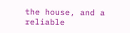the house, and a reliable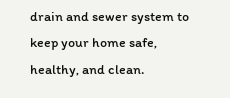drain and sewer system to keep your home safe, healthy, and clean.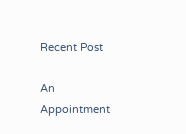Recent Post

An Appointment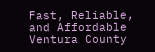Fast, Reliable, and Affordable Ventura County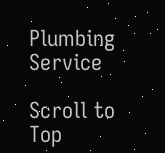Plumbing Service

Scroll to Top